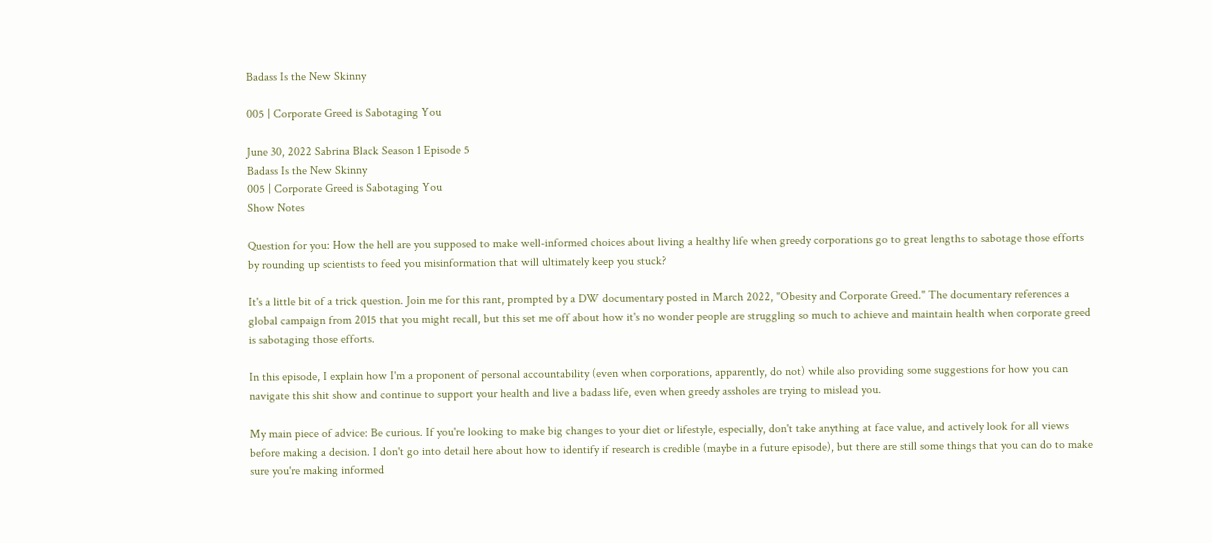Badass Is the New Skinny

005 | Corporate Greed is Sabotaging You

June 30, 2022 Sabrina Black Season 1 Episode 5
Badass Is the New Skinny
005 | Corporate Greed is Sabotaging You
Show Notes

Question for you: How the hell are you supposed to make well-informed choices about living a healthy life when greedy corporations go to great lengths to sabotage those efforts by rounding up scientists to feed you misinformation that will ultimately keep you stuck?

It's a little bit of a trick question. Join me for this rant, prompted by a DW documentary posted in March 2022, "Obesity and Corporate Greed." The documentary references a global campaign from 2015 that you might recall, but this set me off about how it's no wonder people are struggling so much to achieve and maintain health when corporate greed is sabotaging those efforts.

In this episode, I explain how I'm a proponent of personal accountability (even when corporations, apparently, do not) while also providing some suggestions for how you can navigate this shit show and continue to support your health and live a badass life, even when greedy assholes are trying to mislead you.

My main piece of advice: Be curious. If you're looking to make big changes to your diet or lifestyle, especially, don't take anything at face value, and actively look for all views before making a decision. I don't go into detail here about how to identify if research is credible (maybe in a future episode), but there are still some things that you can do to make sure you're making informed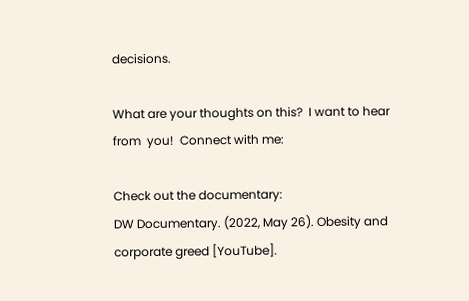decisions.

What are your thoughts on this?  I want to hear from  you!  Connect with me:

Check out the documentary:
DW Documentary. (2022, May 26). Obesity and corporate greed [YouTube].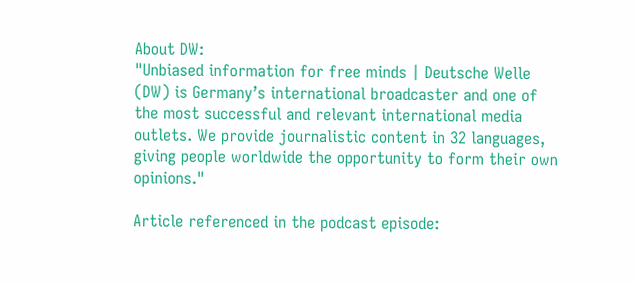About DW:
"Unbiased information for free minds | Deutsche Welle (DW) is Germany’s international broadcaster and one of the most successful and relevant international media outlets. We provide journalistic content in 32 languages, giving people worldwide the opportunity to form their own opinions."

Article referenced in the podcast episode: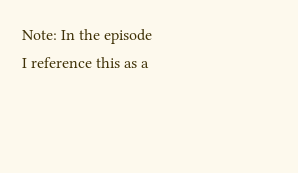Note: In the episode I reference this as a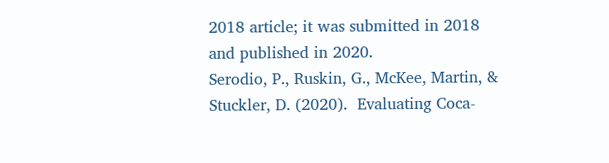2018 article; it was submitted in 2018 and published in 2020.
Serodio, P., Ruskin, G., McKee, Martin, & Stuckler, D. (2020).  Evaluating Coca-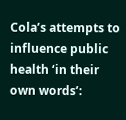Cola’s attempts to influence public health ‘in their own words’: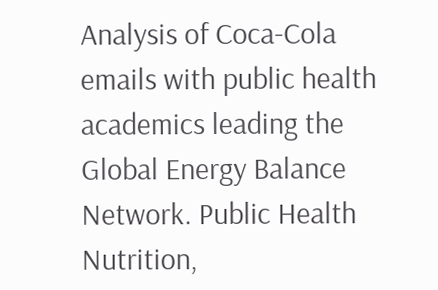Analysis of Coca-Cola emails with public health academics leading the Global Energy Balance Network. Public Health Nutrition,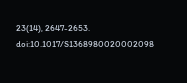23(14), 2647-2653. doi:10.1017/S1368980020002098